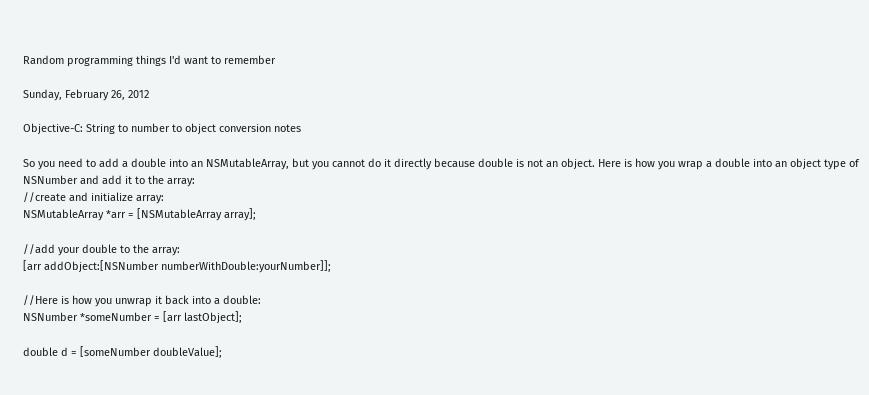Random programming things I'd want to remember

Sunday, February 26, 2012

Objective-C: String to number to object conversion notes

So you need to add a double into an NSMutableArray, but you cannot do it directly because double is not an object. Here is how you wrap a double into an object type of NSNumber and add it to the array:
//create and initialize array:
NSMutableArray *arr = [NSMutableArray array];

//add your double to the array:
[arr addObject:[NSNumber numberWithDouble:yourNumber]];

//Here is how you unwrap it back into a double:
NSNumber *someNumber = [arr lastObject];

double d = [someNumber doubleValue];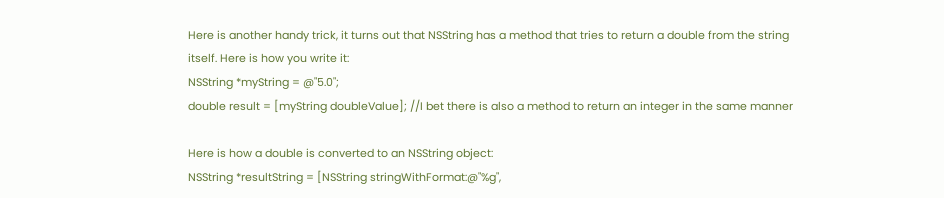Here is another handy trick, it turns out that NSString has a method that tries to return a double from the string itself. Here is how you write it:
NSString *myString = @"5.0";
double result = [myString doubleValue]; //I bet there is also a method to return an integer in the same manner

Here is how a double is converted to an NSString object:
NSString *resultString = [NSString stringWithFormat:@"%g",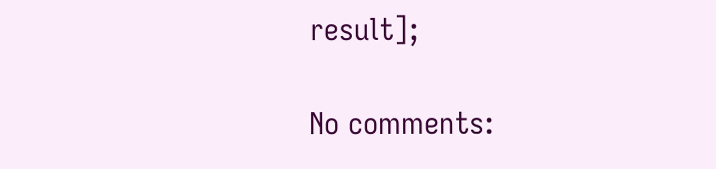result];

No comments: